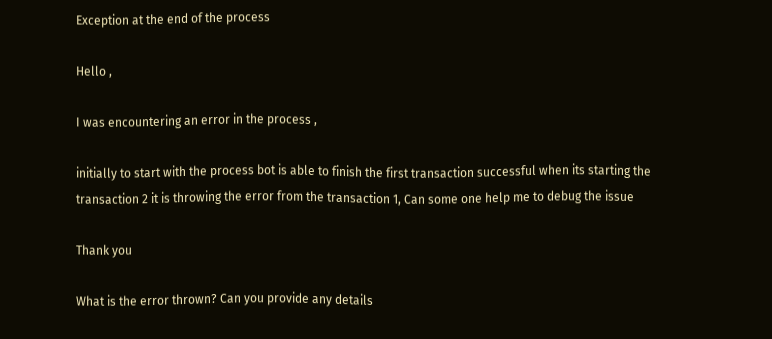Exception at the end of the process

Hello ,

I was encountering an error in the process ,

initially to start with the process bot is able to finish the first transaction successful when its starting the transaction 2 it is throwing the error from the transaction 1, Can some one help me to debug the issue

Thank you

What is the error thrown? Can you provide any details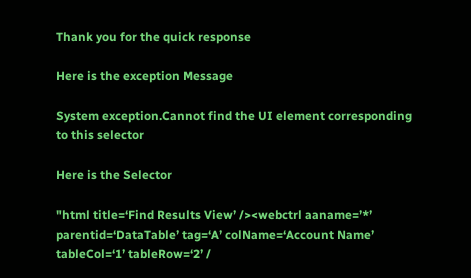Thank you for the quick response

Here is the exception Message

System exception.Cannot find the UI element corresponding to this selector

Here is the Selector

"html title=‘Find Results View’ /><webctrl aaname=’*’ parentid=‘DataTable’ tag=‘A’ colName=‘Account Name’ tableCol=‘1’ tableRow=‘2’ /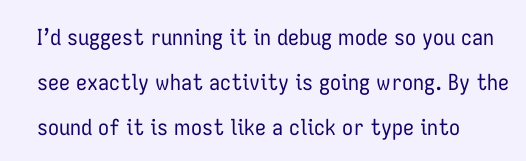I’d suggest running it in debug mode so you can see exactly what activity is going wrong. By the sound of it is most like a click or type into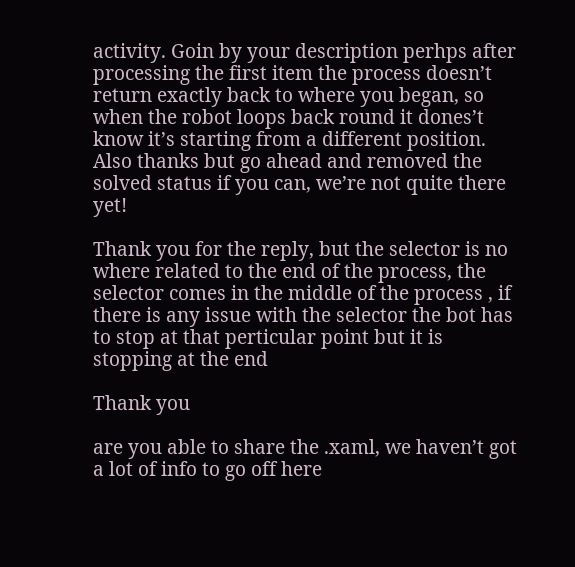activity. Goin by your description perhps after processing the first item the process doesn’t return exactly back to where you began, so when the robot loops back round it dones’t know it’s starting from a different position. Also thanks but go ahead and removed the solved status if you can, we’re not quite there yet!

Thank you for the reply, but the selector is no where related to the end of the process, the selector comes in the middle of the process , if there is any issue with the selector the bot has to stop at that perticular point but it is stopping at the end

Thank you

are you able to share the .xaml, we haven’t got a lot of info to go off here